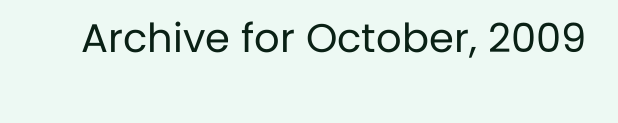Archive for October, 2009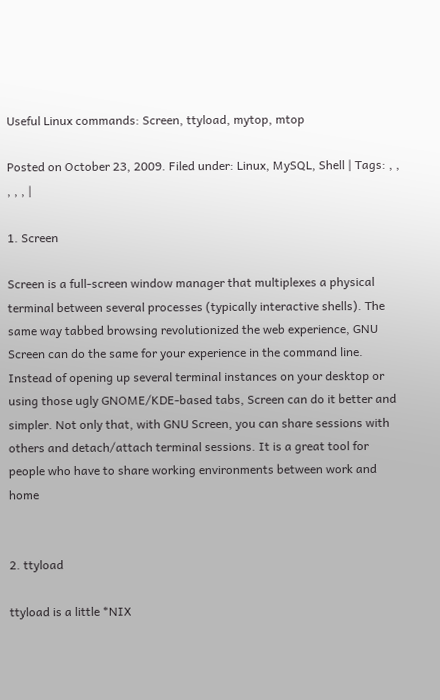Useful Linux commands: Screen, ttyload, mytop, mtop

Posted on October 23, 2009. Filed under: Linux, MySQL, Shell | Tags: , , , , , |

1. Screen

Screen is a full-screen window manager that multiplexes a physical terminal between several processes (typically interactive shells). The same way tabbed browsing revolutionized the web experience, GNU Screen can do the same for your experience in the command line. Instead of opening up several terminal instances on your desktop or using those ugly GNOME/KDE-based tabs, Screen can do it better and simpler. Not only that, with GNU Screen, you can share sessions with others and detach/attach terminal sessions. It is a great tool for people who have to share working environments between work and home


2. ttyload

ttyload is a little *NIX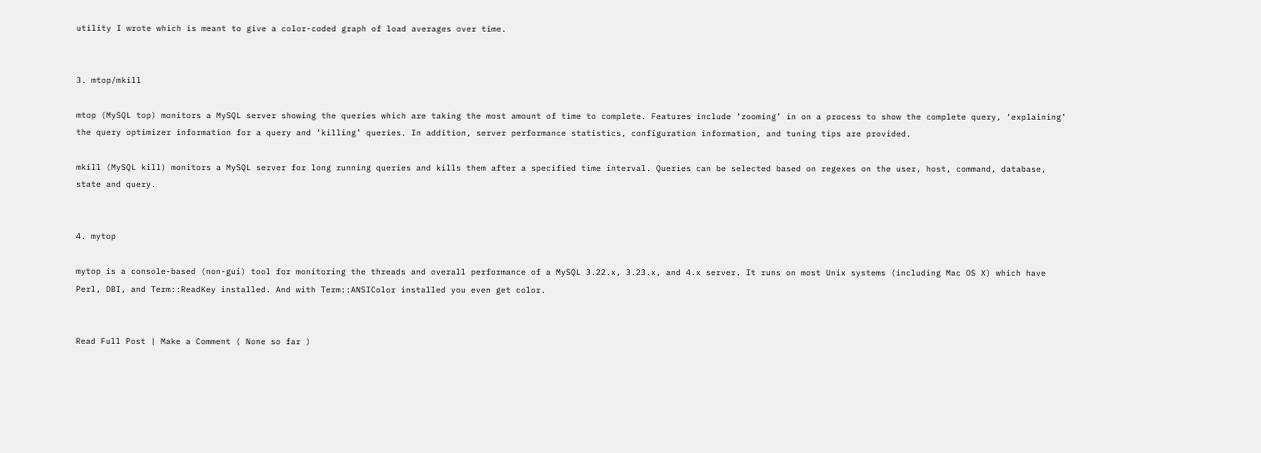utility I wrote which is meant to give a color-coded graph of load averages over time.


3. mtop/mkill

mtop (MySQL top) monitors a MySQL server showing the queries which are taking the most amount of time to complete. Features include ‘zooming’ in on a process to show the complete query, ‘explaining’ the query optimizer information for a query and ‘killing’ queries. In addition, server performance statistics, configuration information, and tuning tips are provided.

mkill (MySQL kill) monitors a MySQL server for long running queries and kills them after a specified time interval. Queries can be selected based on regexes on the user, host, command, database, state and query.


4. mytop

mytop is a console-based (non-gui) tool for monitoring the threads and overall performance of a MySQL 3.22.x, 3.23.x, and 4.x server. It runs on most Unix systems (including Mac OS X) which have Perl, DBI, and Term::ReadKey installed. And with Term::ANSIColor installed you even get color.


Read Full Post | Make a Comment ( None so far )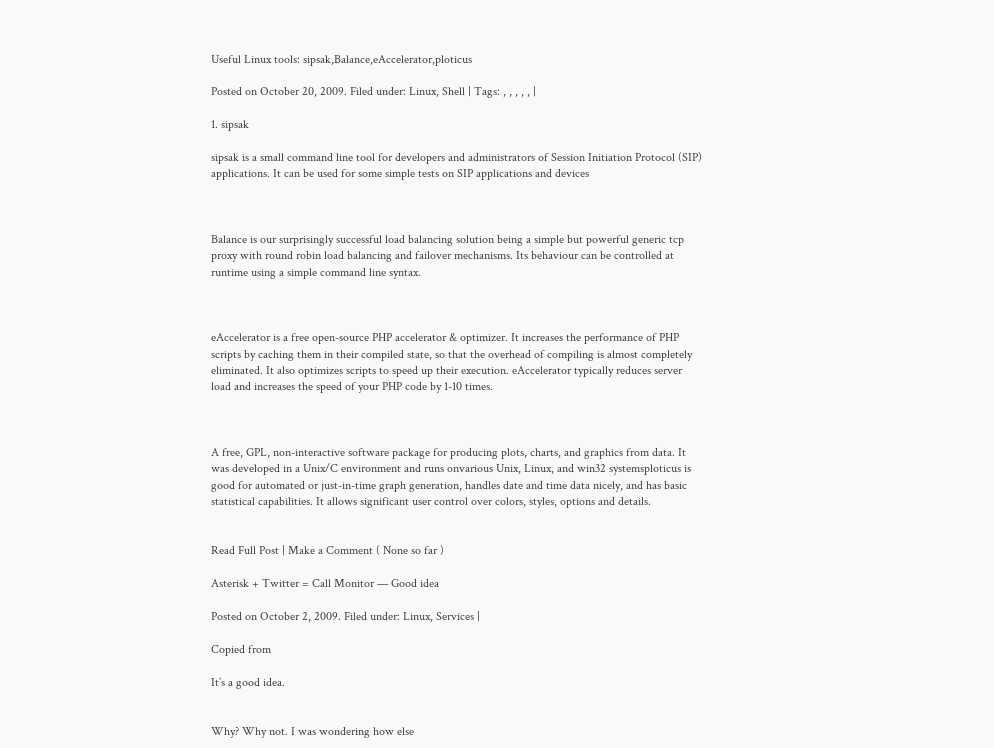Useful Linux tools: sipsak,Balance,eAccelerator,ploticus

Posted on October 20, 2009. Filed under: Linux, Shell | Tags: , , , , , |

1. sipsak

sipsak is a small command line tool for developers and administrators of Session Initiation Protocol (SIP) applications. It can be used for some simple tests on SIP applications and devices



Balance is our surprisingly successful load balancing solution being a simple but powerful generic tcp proxy with round robin load balancing and failover mechanisms. Its behaviour can be controlled at runtime using a simple command line syntax.



eAccelerator is a free open-source PHP accelerator & optimizer. It increases the performance of PHP scripts by caching them in their compiled state, so that the overhead of compiling is almost completely eliminated. It also optimizes scripts to speed up their execution. eAccelerator typically reduces server load and increases the speed of your PHP code by 1-10 times.



A free, GPL, non-interactive software package for producing plots, charts, and graphics from data. It was developed in a Unix/C environment and runs onvarious Unix, Linux, and win32 systemsploticus is good for automated or just-in-time graph generation, handles date and time data nicely, and has basic statistical capabilities. It allows significant user control over colors, styles, options and details.


Read Full Post | Make a Comment ( None so far )

Asterisk + Twitter = Call Monitor — Good idea

Posted on October 2, 2009. Filed under: Linux, Services |

Copied from

It’s a good idea.


Why? Why not. I was wondering how else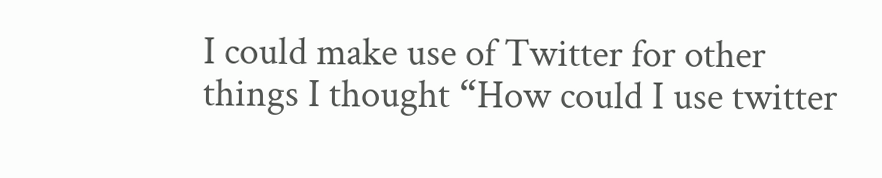I could make use of Twitter for other things I thought “How could I use twitter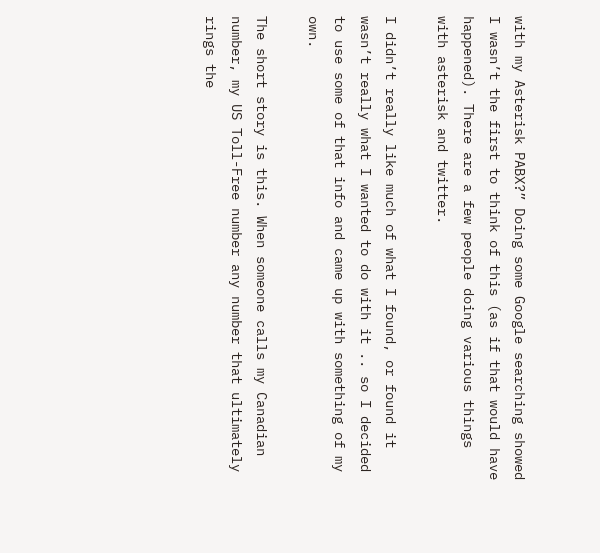with my Asterisk PABX?” Doing some Google searching showed I wasn’t the first to think of this (as if that would have happened). There are a few people doing various things with asterisk and twitter.

I didn’t really like much of what I found, or found it wasn’t really what I wanted to do with it .. so I decided to use some of that info and came up with something of my own.

The short story is this. When someone calls my Canadian number, my US Toll-Free number any number that ultimately rings the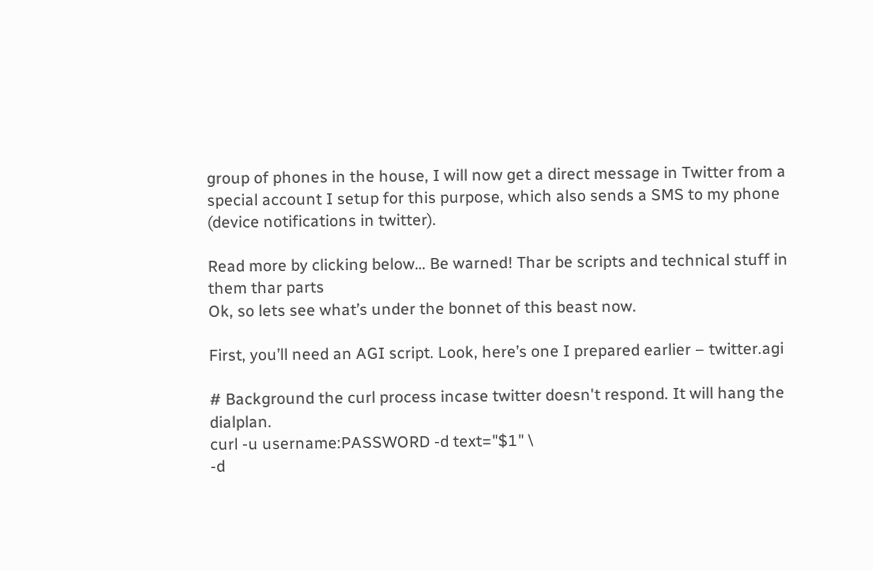group of phones in the house, I will now get a direct message in Twitter from a special account I setup for this purpose, which also sends a SMS to my phone (device notifications in twitter).

Read more by clicking below… Be warned! Thar be scripts and technical stuff in them thar parts
Ok, so lets see what’s under the bonnet of this beast now.

First, you’ll need an AGI script. Look, here’s one I prepared earlier – twitter.agi

# Background the curl process incase twitter doesn't respond. It will hang the dialplan.
curl -u username:PASSWORD -d text="$1" \
-d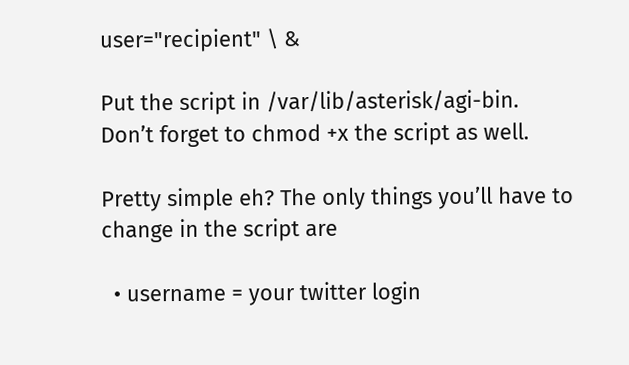user="recipient" \ &

Put the script in /var/lib/asterisk/agi-bin. Don’t forget to chmod +x the script as well.

Pretty simple eh? The only things you’ll have to change in the script are

  • username = your twitter login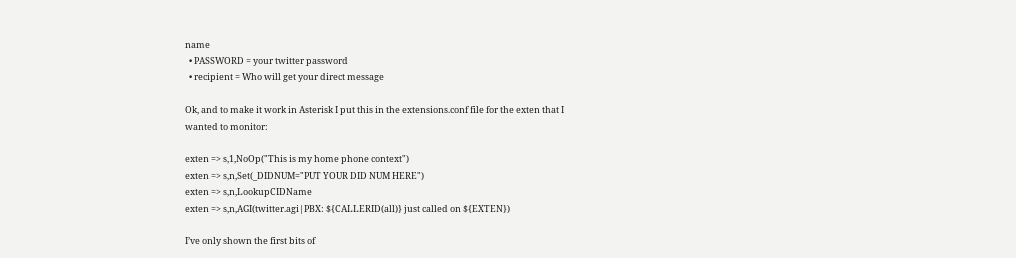name
  • PASSWORD = your twitter password
  • recipient = Who will get your direct message

Ok, and to make it work in Asterisk I put this in the extensions.conf file for the exten that I wanted to monitor:

exten => s,1,NoOp("This is my home phone context")
exten => s,n,Set(_DIDNUM="PUT YOUR DID NUM HERE")
exten => s,n,LookupCIDName
exten => s,n,AGI(twitter.agi|PBX: ${CALLERID(all)} just called on ${EXTEN})

I’ve only shown the first bits of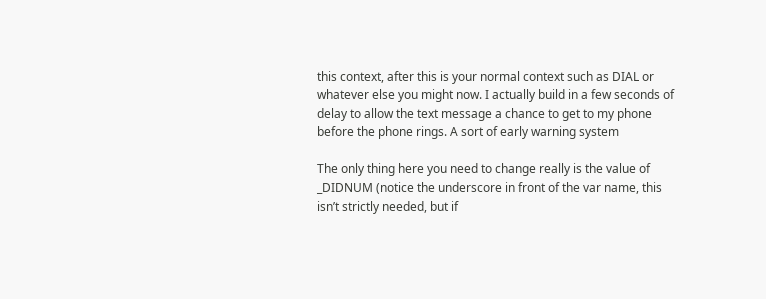this context, after this is your normal context such as DIAL or whatever else you might now. I actually build in a few seconds of delay to allow the text message a chance to get to my phone before the phone rings. A sort of early warning system

The only thing here you need to change really is the value of _DIDNUM (notice the underscore in front of the var name, this isn’t strictly needed, but if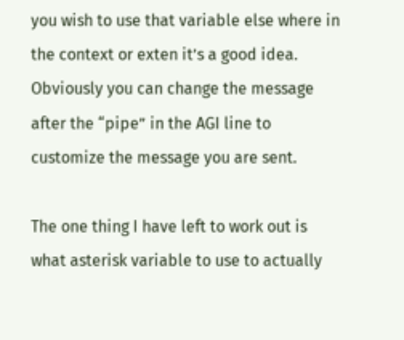you wish to use that variable else where in the context or exten it’s a good idea. Obviously you can change the message after the “pipe” in the AGI line to customize the message you are sent.

The one thing I have left to work out is what asterisk variable to use to actually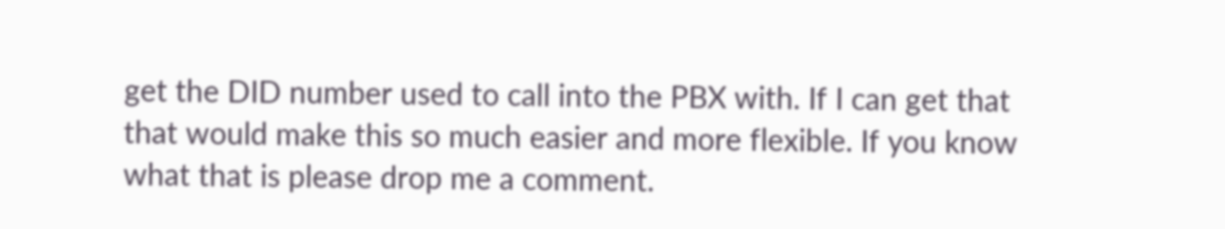get the DID number used to call into the PBX with. If I can get that that would make this so much easier and more flexible. If you know what that is please drop me a comment.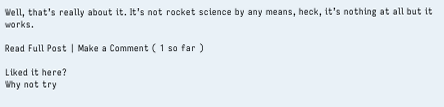Well, that’s really about it. It’s not rocket science by any means, heck, it’s nothing at all but it works.

Read Full Post | Make a Comment ( 1 so far )

Liked it here?
Why not try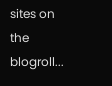sites on the blogroll...